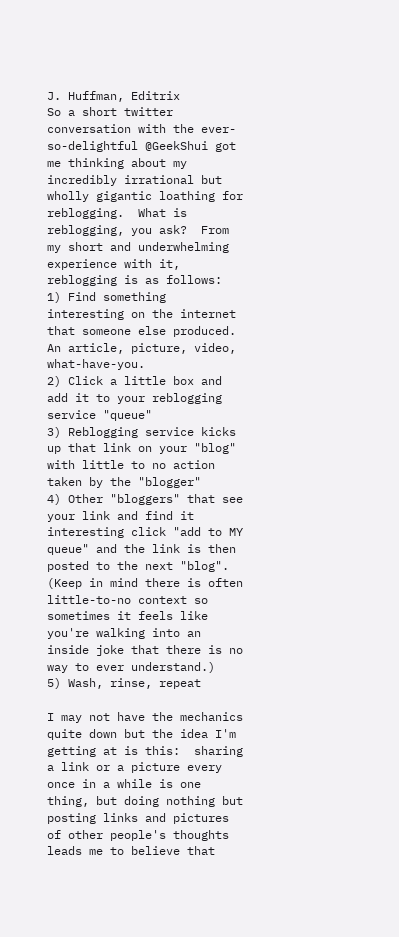J. Huffman, Editrix
So a short twitter conversation with the ever-so-delightful @GeekShui got me thinking about my incredibly irrational but wholly gigantic loathing for reblogging.  What is reblogging, you ask?  From my short and underwhelming experience with it, reblogging is as follows:
1) Find something interesting on the internet that someone else produced.  An article, picture, video, what-have-you.
2) Click a little box and add it to your reblogging service "queue"
3) Reblogging service kicks up that link on your "blog" with little to no action taken by the "blogger"
4) Other "bloggers" that see your link and find it interesting click "add to MY queue" and the link is then posted to the next "blog".  (Keep in mind there is often little-to-no context so sometimes it feels like you're walking into an inside joke that there is no way to ever understand.)
5) Wash, rinse, repeat

I may not have the mechanics quite down but the idea I'm getting at is this:  sharing a link or a picture every once in a while is one thing, but doing nothing but posting links and pictures of other people's thoughts leads me to believe that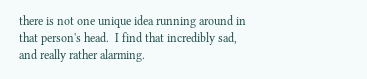there is not one unique idea running around in that person's head.  I find that incredibly sad, and really rather alarming.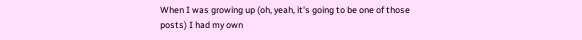When I was growing up (oh, yeah, it's going to be one of those posts) I had my own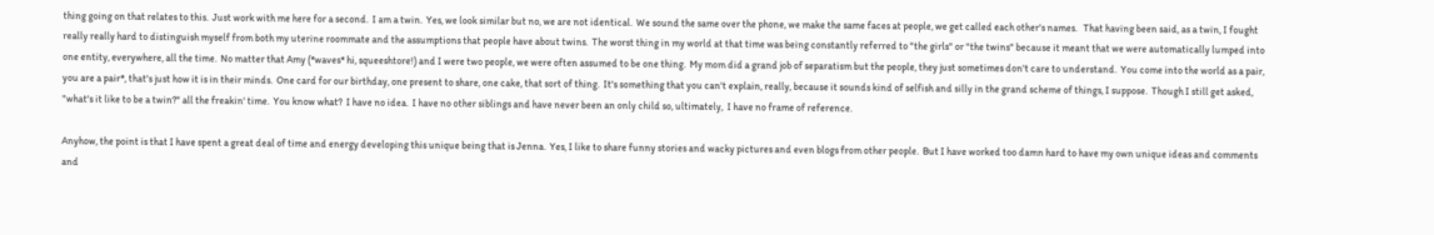thing going on that relates to this.  Just work with me here for a second.  I am a twin.  Yes, we look similar but no, we are not identical.  We sound the same over the phone, we make the same faces at people, we get called each other's names.   That having been said, as a twin, I fought really really hard to distinguish myself from both my uterine roommate and the assumptions that people have about twins.  The worst thing in my world at that time was being constantly referred to "the girls" or "the twins" because it meant that we were automatically lumped into one entity, everywhere, all the time.  No matter that Amy (*waves* hi, squeeshtore!) and I were two people, we were often assumed to be one thing.  My mom did a grand job of separatism but the people, they just sometimes don't care to understand.  You come into the world as a pair, you are a pair*, that's just how it is in their minds.  One card for our birthday, one present to share, one cake, that sort of thing.  It's something that you can't explain, really, because it sounds kind of selfish and silly in the grand scheme of things, I suppose.  Though I still get asked, "what's it like to be a twin?" all the freakin' time.  You know what?  I have no idea.  I have no other siblings and have never been an only child so, ultimately,  I have no frame of reference.

Anyhow, the point is that I have spent a great deal of time and energy developing this unique being that is Jenna.  Yes, I like to share funny stories and wacky pictures and even blogs from other people.  But I have worked too damn hard to have my own unique ideas and comments and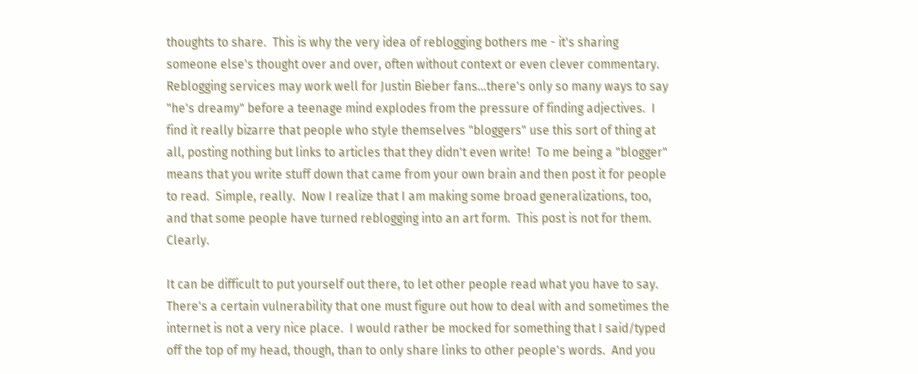thoughts to share.  This is why the very idea of reblogging bothers me - it's sharing someone else's thought over and over, often without context or even clever commentary.  Reblogging services may work well for Justin Bieber fans...there's only so many ways to say "he's dreamy" before a teenage mind explodes from the pressure of finding adjectives.  I find it really bizarre that people who style themselves "bloggers" use this sort of thing at all, posting nothing but links to articles that they didn't even write!  To me being a "blogger" means that you write stuff down that came from your own brain and then post it for people to read.  Simple, really.  Now I realize that I am making some broad generalizations, too, and that some people have turned reblogging into an art form.  This post is not for them.  Clearly.

It can be difficult to put yourself out there, to let other people read what you have to say.  There's a certain vulnerability that one must figure out how to deal with and sometimes the internet is not a very nice place.  I would rather be mocked for something that I said/typed off the top of my head, though, than to only share links to other people's words.  And you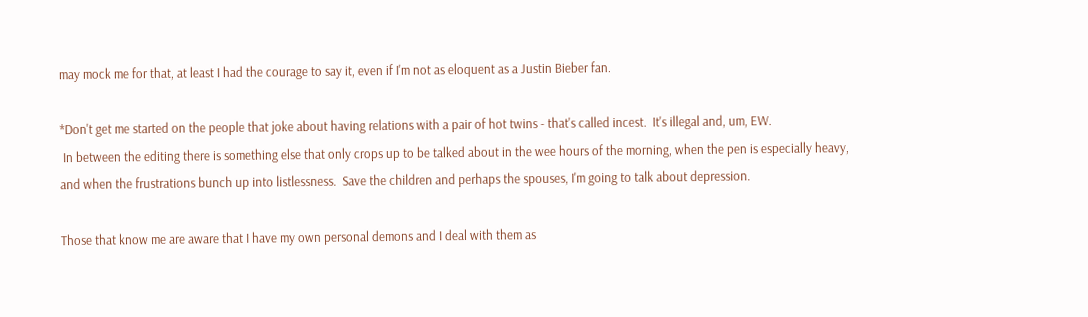may mock me for that, at least I had the courage to say it, even if I'm not as eloquent as a Justin Bieber fan.

*Don't get me started on the people that joke about having relations with a pair of hot twins - that's called incest.  It's illegal and, um, EW.
 In between the editing there is something else that only crops up to be talked about in the wee hours of the morning, when the pen is especially heavy, and when the frustrations bunch up into listlessness.  Save the children and perhaps the spouses, I'm going to talk about depression.

Those that know me are aware that I have my own personal demons and I deal with them as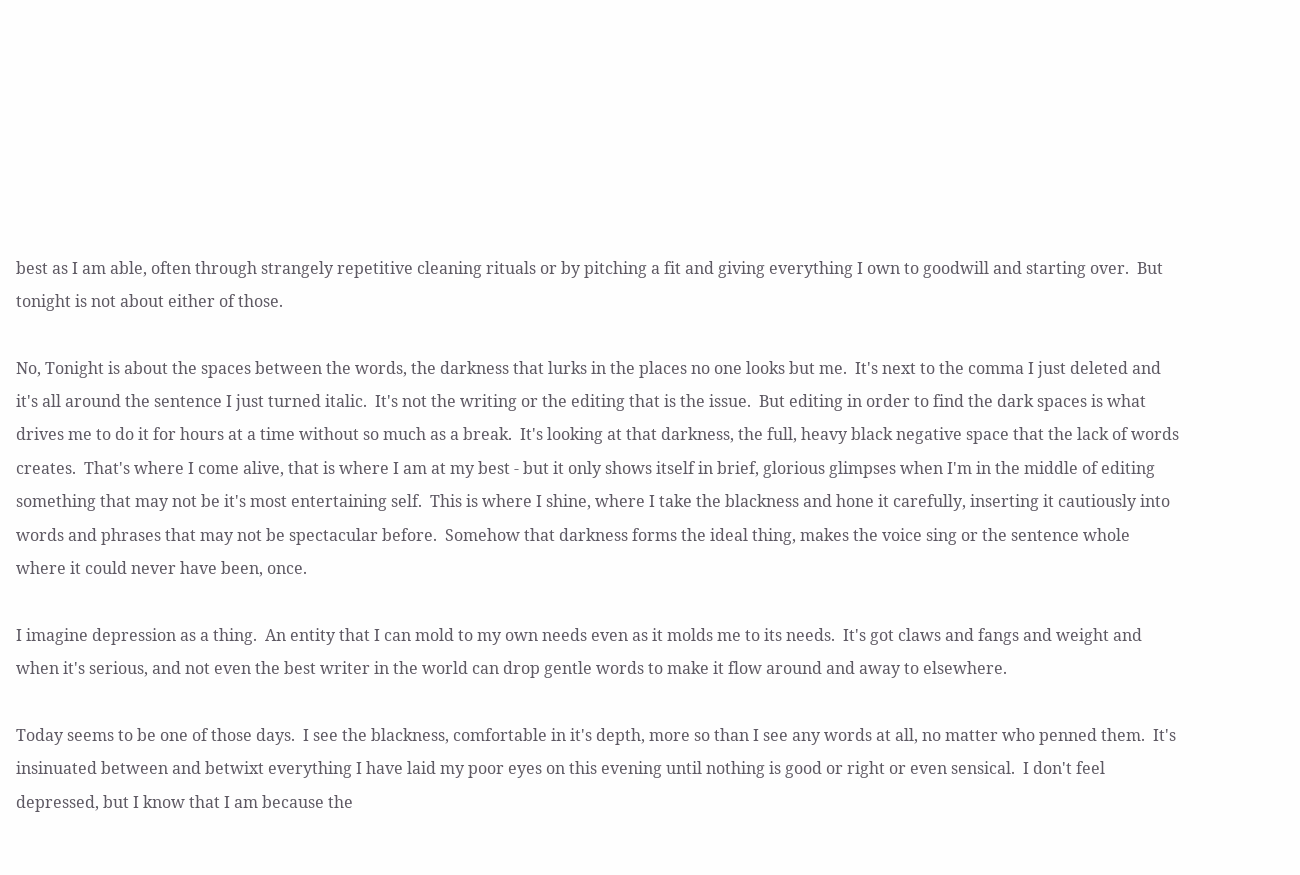best as I am able, often through strangely repetitive cleaning rituals or by pitching a fit and giving everything I own to goodwill and starting over.  But tonight is not about either of those.

No, Tonight is about the spaces between the words, the darkness that lurks in the places no one looks but me.  It's next to the comma I just deleted and it's all around the sentence I just turned italic.  It's not the writing or the editing that is the issue.  But editing in order to find the dark spaces is what drives me to do it for hours at a time without so much as a break.  It's looking at that darkness, the full, heavy black negative space that the lack of words creates.  That's where I come alive, that is where I am at my best - but it only shows itself in brief, glorious glimpses when I'm in the middle of editing something that may not be it's most entertaining self.  This is where I shine, where I take the blackness and hone it carefully, inserting it cautiously into words and phrases that may not be spectacular before.  Somehow that darkness forms the ideal thing, makes the voice sing or the sentence whole where it could never have been, once.

I imagine depression as a thing.  An entity that I can mold to my own needs even as it molds me to its needs.  It's got claws and fangs and weight and when it's serious, and not even the best writer in the world can drop gentle words to make it flow around and away to elsewhere.

Today seems to be one of those days.  I see the blackness, comfortable in it's depth, more so than I see any words at all, no matter who penned them.  It's insinuated between and betwixt everything I have laid my poor eyes on this evening until nothing is good or right or even sensical.  I don't feel depressed, but I know that I am because the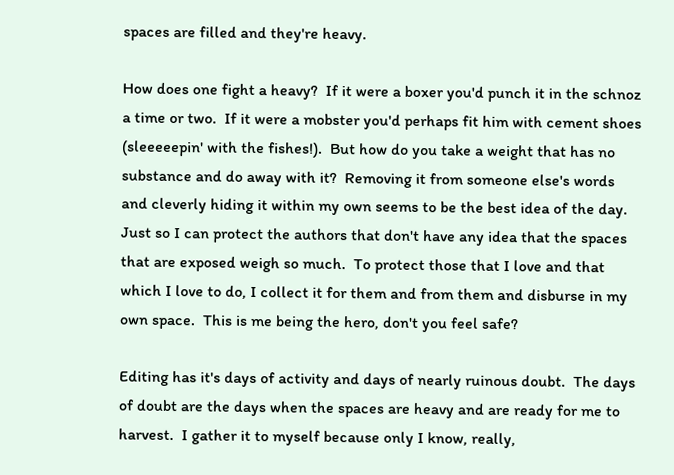spaces are filled and they're heavy.

How does one fight a heavy?  If it were a boxer you'd punch it in the schnoz a time or two.  If it were a mobster you'd perhaps fit him with cement shoes (sleeeeepin' with the fishes!).  But how do you take a weight that has no substance and do away with it?  Removing it from someone else's words and cleverly hiding it within my own seems to be the best idea of the day.  Just so I can protect the authors that don't have any idea that the spaces that are exposed weigh so much.  To protect those that I love and that which I love to do, I collect it for them and from them and disburse in my own space.  This is me being the hero, don't you feel safe?

Editing has it's days of activity and days of nearly ruinous doubt.  The days of doubt are the days when the spaces are heavy and are ready for me to harvest.  I gather it to myself because only I know, really,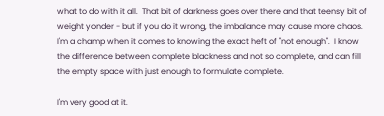what to do with it all.  That bit of darkness goes over there and that teensy bit of weight yonder - but if you do it wrong, the imbalance may cause more chaos.  I'm a champ when it comes to knowing the exact heft of "not enough".  I know the difference between complete blackness and not so complete, and can fill the empty space with just enough to formulate complete.

I'm very good at it.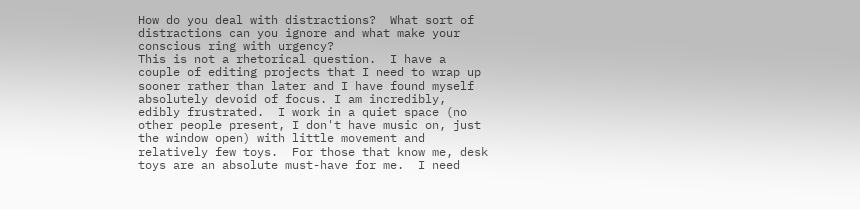How do you deal with distractions?  What sort of distractions can you ignore and what make your conscious ring with urgency?
This is not a rhetorical question.  I have a couple of editing projects that I need to wrap up sooner rather than later and I have found myself absolutely devoid of focus. I am incredibly, edibly frustrated.  I work in a quiet space (no other people present, I don't have music on, just the window open) with little movement and relatively few toys.  For those that know me, desk toys are an absolute must-have for me.  I need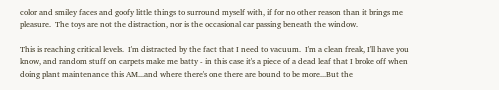color and smiley faces and goofy little things to surround myself with, if for no other reason than it brings me pleasure.  The toys are not the distraction, nor is the occasional car passing beneath the window.

This is reaching critical levels.  I'm distracted by the fact that I need to vacuum.  I'm a clean freak, I'll have you know, and random stuff on carpets make me batty - in this case it's a piece of a dead leaf that I broke off when doing plant maintenance this AM...and where there's one there are bound to be more...But the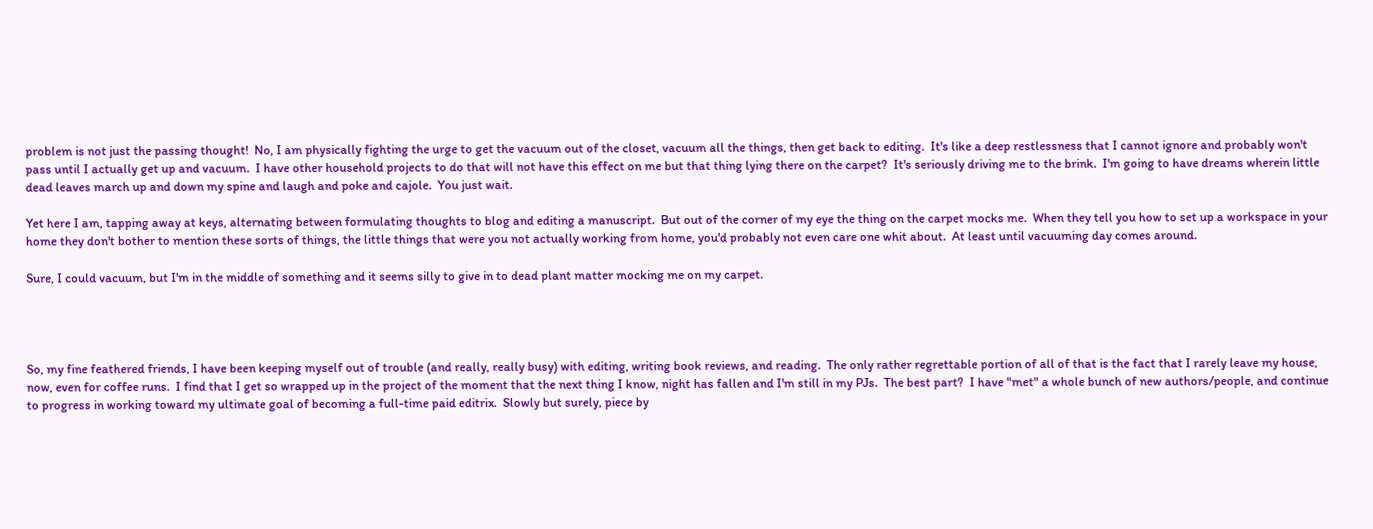problem is not just the passing thought!  No, I am physically fighting the urge to get the vacuum out of the closet, vacuum all the things, then get back to editing.  It's like a deep restlessness that I cannot ignore and probably won't pass until I actually get up and vacuum.  I have other household projects to do that will not have this effect on me but that thing lying there on the carpet?  It's seriously driving me to the brink.  I'm going to have dreams wherein little dead leaves march up and down my spine and laugh and poke and cajole.  You just wait.

Yet here I am, tapping away at keys, alternating between formulating thoughts to blog and editing a manuscript.  But out of the corner of my eye the thing on the carpet mocks me.  When they tell you how to set up a workspace in your home they don't bother to mention these sorts of things, the little things that were you not actually working from home, you'd probably not even care one whit about.  At least until vacuuming day comes around.

Sure, I could vacuum, but I'm in the middle of something and it seems silly to give in to dead plant matter mocking me on my carpet.




So, my fine feathered friends, I have been keeping myself out of trouble (and really, really busy) with editing, writing book reviews, and reading.  The only rather regrettable portion of all of that is the fact that I rarely leave my house, now, even for coffee runs.  I find that I get so wrapped up in the project of the moment that the next thing I know, night has fallen and I'm still in my PJs.  The best part?  I have "met" a whole bunch of new authors/people, and continue to progress in working toward my ultimate goal of becoming a full-time paid editrix.  Slowly but surely, piece by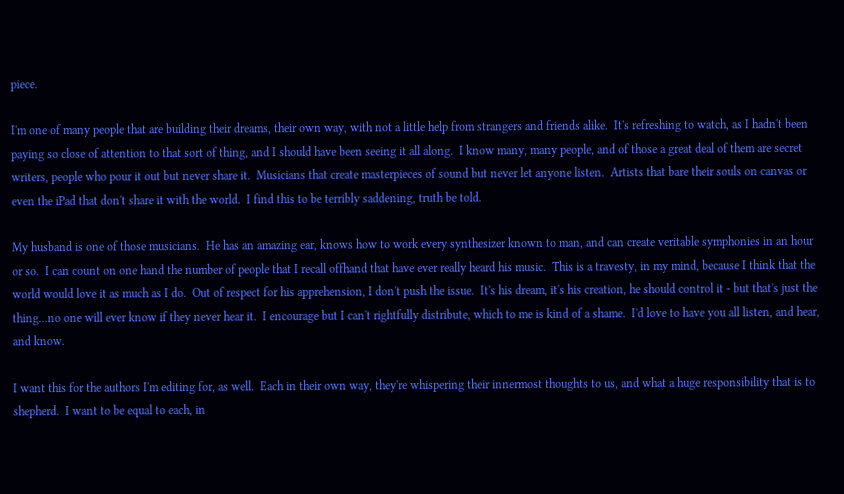piece.

I'm one of many people that are building their dreams, their own way, with not a little help from strangers and friends alike.  It's refreshing to watch, as I hadn't been paying so close of attention to that sort of thing, and I should have been seeing it all along.  I know many, many people, and of those a great deal of them are secret writers, people who pour it out but never share it.  Musicians that create masterpieces of sound but never let anyone listen.  Artists that bare their souls on canvas or even the iPad that don't share it with the world.  I find this to be terribly saddening, truth be told.

My husband is one of those musicians.  He has an amazing ear, knows how to work every synthesizer known to man, and can create veritable symphonies in an hour or so.  I can count on one hand the number of people that I recall offhand that have ever really heard his music.  This is a travesty, in my mind, because I think that the world would love it as much as I do.  Out of respect for his apprehension, I don't push the issue.  It's his dream, it's his creation, he should control it - but that's just the thing...no one will ever know if they never hear it.  I encourage but I can't rightfully distribute, which to me is kind of a shame.  I'd love to have you all listen, and hear, and know.

I want this for the authors I'm editing for, as well.  Each in their own way, they're whispering their innermost thoughts to us, and what a huge responsibility that is to shepherd.  I want to be equal to each, in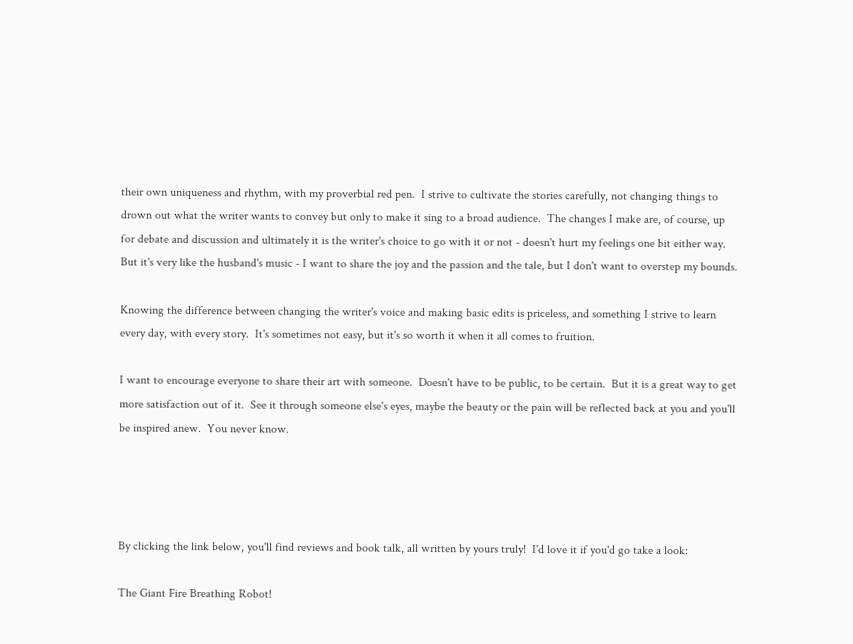their own uniqueness and rhythm, with my proverbial red pen.  I strive to cultivate the stories carefully, not changing things to drown out what the writer wants to convey but only to make it sing to a broad audience.  The changes I make are, of course, up for debate and discussion and ultimately it is the writer's choice to go with it or not - doesn't hurt my feelings one bit either way.  But it's very like the husband's music - I want to share the joy and the passion and the tale, but I don't want to overstep my bounds.

Knowing the difference between changing the writer's voice and making basic edits is priceless, and something I strive to learn every day, with every story.  It's sometimes not easy, but it's so worth it when it all comes to fruition.

I want to encourage everyone to share their art with someone.  Doesn't have to be public, to be certain.  But it is a great way to get more satisfaction out of it.  See it through someone else's eyes, maybe the beauty or the pain will be reflected back at you and you'll be inspired anew.  You never know.




By clicking the link below, you'll find reviews and book talk, all written by yours truly!  I'd love it if you'd go take a look:

The Giant Fire Breathing Robot!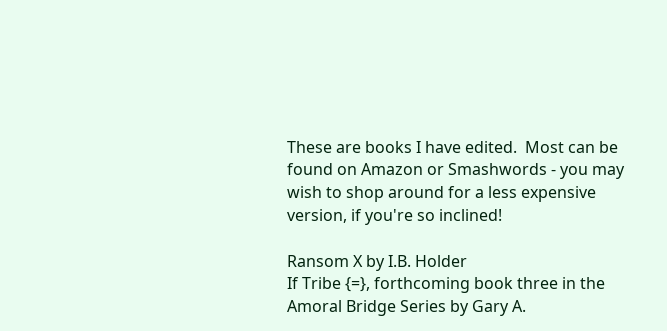These are books I have edited.  Most can be found on Amazon or Smashwords - you may wish to shop around for a less expensive version, if you're so inclined!

Ransom X by I.B. Holder
If Tribe {=}, forthcoming book three in the Amoral Bridge Series by Gary A.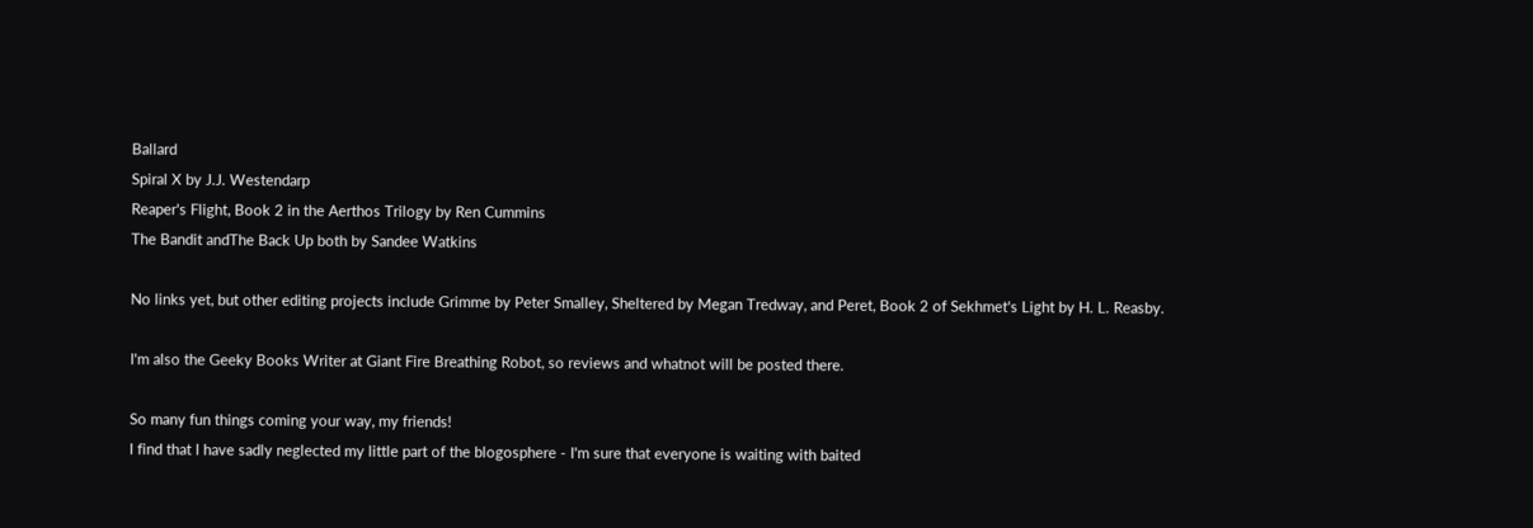Ballard
Spiral X by J.J. Westendarp
Reaper's Flight, Book 2 in the Aerthos Trilogy by Ren Cummins
The Bandit andThe Back Up both by Sandee Watkins

No links yet, but other editing projects include Grimme by Peter Smalley, Sheltered by Megan Tredway, and Peret, Book 2 of Sekhmet's Light by H. L. Reasby.

I'm also the Geeky Books Writer at Giant Fire Breathing Robot, so reviews and whatnot will be posted there.

So many fun things coming your way, my friends!
I find that I have sadly neglected my little part of the blogosphere - I'm sure that everyone is waiting with baited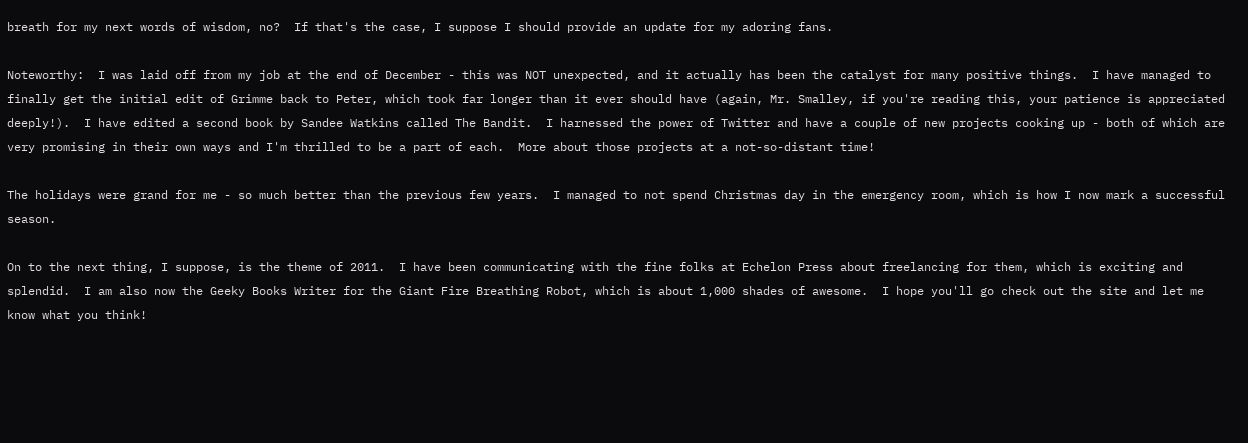breath for my next words of wisdom, no?  If that's the case, I suppose I should provide an update for my adoring fans.

Noteworthy:  I was laid off from my job at the end of December - this was NOT unexpected, and it actually has been the catalyst for many positive things.  I have managed to finally get the initial edit of Grimme back to Peter, which took far longer than it ever should have (again, Mr. Smalley, if you're reading this, your patience is appreciated deeply!).  I have edited a second book by Sandee Watkins called The Bandit.  I harnessed the power of Twitter and have a couple of new projects cooking up - both of which are very promising in their own ways and I'm thrilled to be a part of each.  More about those projects at a not-so-distant time!

The holidays were grand for me - so much better than the previous few years.  I managed to not spend Christmas day in the emergency room, which is how I now mark a successful season.

On to the next thing, I suppose, is the theme of 2011.  I have been communicating with the fine folks at Echelon Press about freelancing for them, which is exciting and splendid.  I am also now the Geeky Books Writer for the Giant Fire Breathing Robot, which is about 1,000 shades of awesome.  I hope you'll go check out the site and let me know what you think!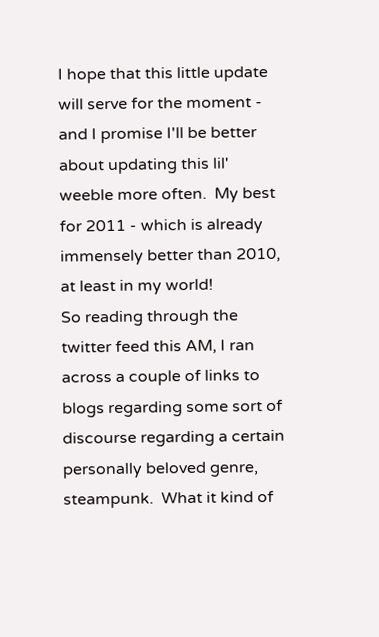I hope that this little update will serve for the moment - and I promise I'll be better about updating this lil' weeble more often.  My best for 2011 - which is already immensely better than 2010, at least in my world!
So reading through the twitter feed this AM, I ran across a couple of links to blogs regarding some sort of discourse regarding a certain personally beloved genre, steampunk.  What it kind of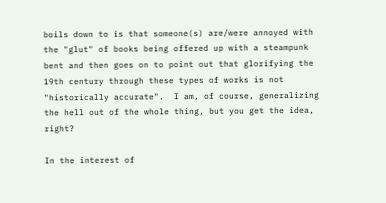boils down to is that someone(s) are/were annoyed with the "glut" of books being offered up with a steampunk bent and then goes on to point out that glorifying the 19th century through these types of works is not "historically accurate".  I am, of course, generalizing the hell out of the whole thing, but you get the idea, right?

In the interest of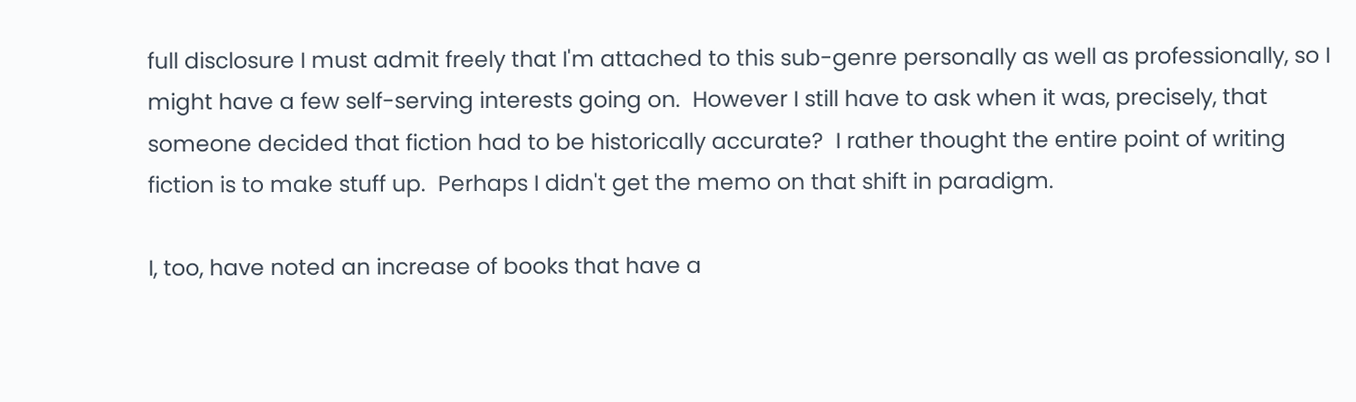full disclosure I must admit freely that I'm attached to this sub-genre personally as well as professionally, so I might have a few self-serving interests going on.  However I still have to ask when it was, precisely, that someone decided that fiction had to be historically accurate?  I rather thought the entire point of writing fiction is to make stuff up.  Perhaps I didn't get the memo on that shift in paradigm.

I, too, have noted an increase of books that have a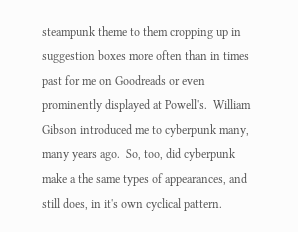steampunk theme to them cropping up in suggestion boxes more often than in times past for me on Goodreads or even prominently displayed at Powell's.  William Gibson introduced me to cyberpunk many, many years ago.  So, too, did cyberpunk make a the same types of appearances, and still does, in it's own cyclical pattern.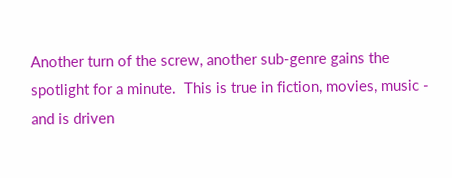Another turn of the screw, another sub-genre gains the spotlight for a minute.  This is true in fiction, movies, music - and is driven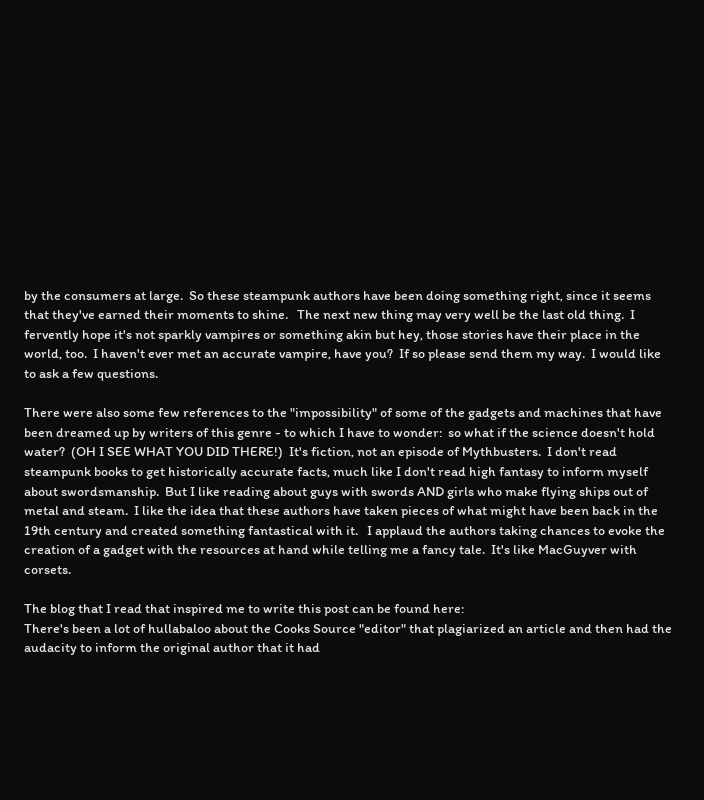by the consumers at large.  So these steampunk authors have been doing something right, since it seems that they've earned their moments to shine.   The next new thing may very well be the last old thing.  I fervently hope it's not sparkly vampires or something akin but hey, those stories have their place in the world, too.  I haven't ever met an accurate vampire, have you?  If so please send them my way.  I would like to ask a few questions.

There were also some few references to the "impossibility" of some of the gadgets and machines that have been dreamed up by writers of this genre - to which I have to wonder:  so what if the science doesn't hold water?  (OH I SEE WHAT YOU DID THERE!)  It's fiction, not an episode of Mythbusters.  I don't read steampunk books to get historically accurate facts, much like I don't read high fantasy to inform myself about swordsmanship.  But I like reading about guys with swords AND girls who make flying ships out of metal and steam.  I like the idea that these authors have taken pieces of what might have been back in the 19th century and created something fantastical with it.   I applaud the authors taking chances to evoke the creation of a gadget with the resources at hand while telling me a fancy tale.  It's like MacGuyver with corsets.

The blog that I read that inspired me to write this post can be found here:
There's been a lot of hullabaloo about the Cooks Source "editor" that plagiarized an article and then had the audacity to inform the original author that it had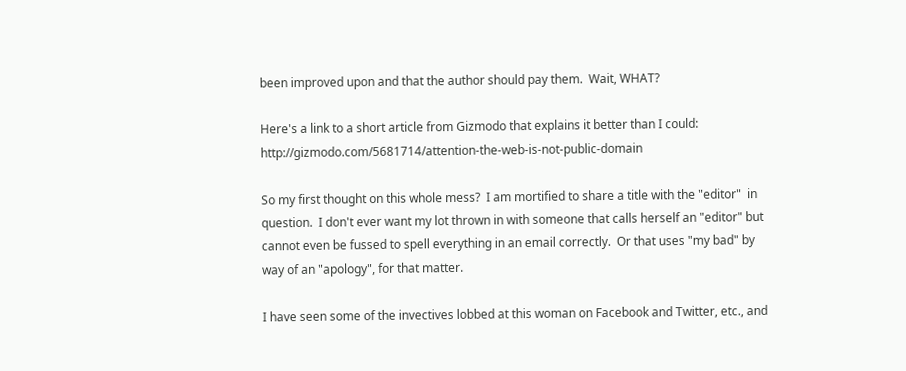been improved upon and that the author should pay them.  Wait, WHAT?

Here's a link to a short article from Gizmodo that explains it better than I could:  http://gizmodo.com/5681714/attention-the-web-is-not-public-domain

So my first thought on this whole mess?  I am mortified to share a title with the "editor"  in question.  I don't ever want my lot thrown in with someone that calls herself an "editor" but cannot even be fussed to spell everything in an email correctly.  Or that uses "my bad" by way of an "apology", for that matter.

I have seen some of the invectives lobbed at this woman on Facebook and Twitter, etc., and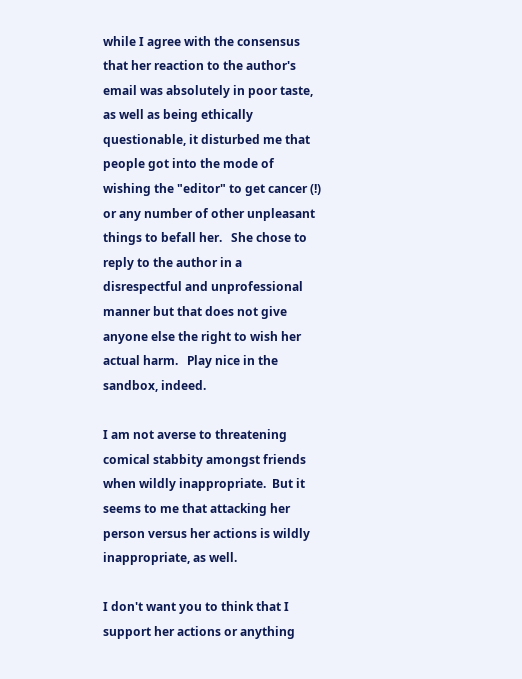while I agree with the consensus that her reaction to the author's email was absolutely in poor taste, as well as being ethically questionable, it disturbed me that people got into the mode of wishing the "editor" to get cancer (!) or any number of other unpleasant things to befall her.   She chose to reply to the author in a disrespectful and unprofessional manner but that does not give anyone else the right to wish her actual harm.   Play nice in the sandbox, indeed.

I am not averse to threatening comical stabbity amongst friends when wildly inappropriate.  But it seems to me that attacking her person versus her actions is wildly inappropriate, as well.

I don't want you to think that I support her actions or anything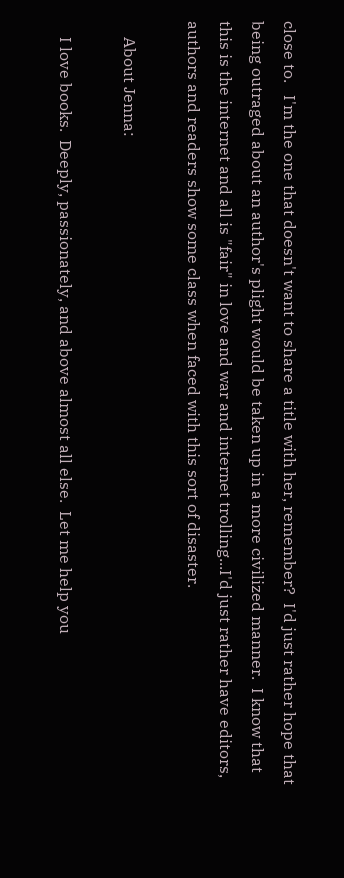close to.   I'm the one that doesn't want to share a title with her, remember?  I'd just rather hope that being outraged about an author's plight would be taken up in a more civilized manner.  I know that this is the internet and all is "fair" in love and war and internet trolling...I'd just rather have editors, authors and readers show some class when faced with this sort of disaster.

    About Jenna:

    I love books.  Deeply, passionately, and above almost all else.  Let me help you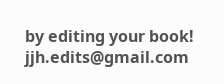by editing your book!  jjh.edits@gmail.com